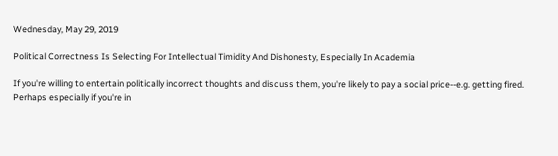Wednesday, May 29, 2019

Political Correctness Is Selecting For Intellectual Timidity And Dishonesty, Especially In Academia

If you're willing to entertain politically incorrect thoughts and discuss them, you're likely to pay a social price--e.g. getting fired.
Perhaps especially if you're in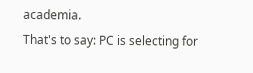academia.
That's to say: PC is selecting for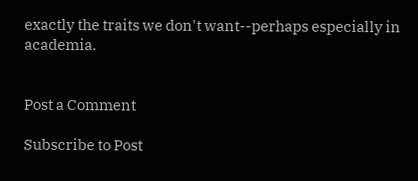exactly the traits we don't want--perhaps especially in academia.


Post a Comment

Subscribe to Post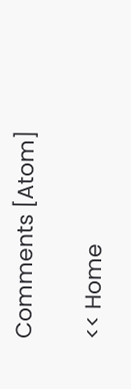Comments [Atom]

<< Home